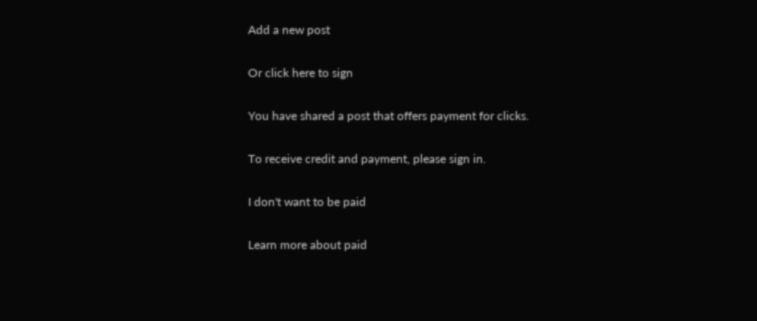Add a new post

Or click here to sign

You have shared a post that offers payment for clicks.

To receive credit and payment, please sign in.

I don't want to be paid

Learn more about paid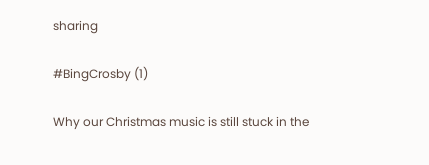sharing

#BingCrosby (1)

Why our Christmas music is still stuck in the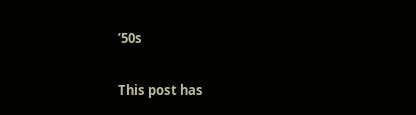’50s

This post has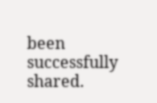been successfully shared.